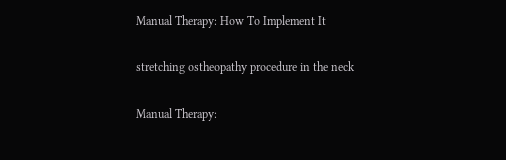Manual Therapy: How To Implement It

stretching ostheopathy procedure in the neck

Manual Therapy: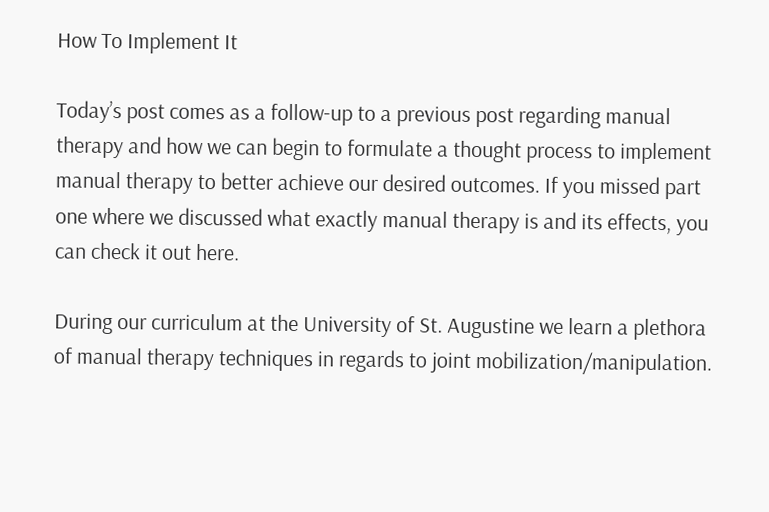How To Implement It

Today’s post comes as a follow-up to a previous post regarding manual therapy and how we can begin to formulate a thought process to implement manual therapy to better achieve our desired outcomes. If you missed part one where we discussed what exactly manual therapy is and its effects, you can check it out here.

During our curriculum at the University of St. Augustine we learn a plethora of manual therapy techniques in regards to joint mobilization/manipulation.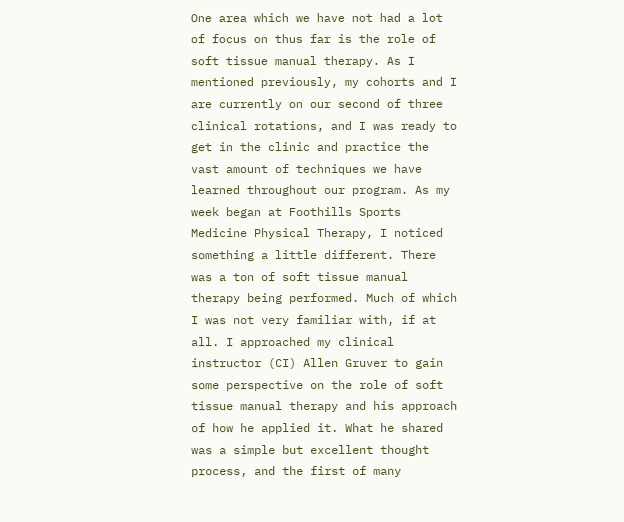One area which we have not had a lot of focus on thus far is the role of soft tissue manual therapy. As I mentioned previously, my cohorts and I are currently on our second of three clinical rotations, and I was ready to get in the clinic and practice the vast amount of techniques we have learned throughout our program. As my week began at Foothills Sports Medicine Physical Therapy, I noticed something a little different. There was a ton of soft tissue manual therapy being performed. Much of which I was not very familiar with, if at all. I approached my clinical instructor (CI) Allen Gruver to gain some perspective on the role of soft tissue manual therapy and his approach of how he applied it. What he shared was a simple but excellent thought process, and the first of many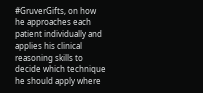#GruverGifts, on how he approaches each patient individually and applies his clinical reasoning skills to decide which technique he should apply where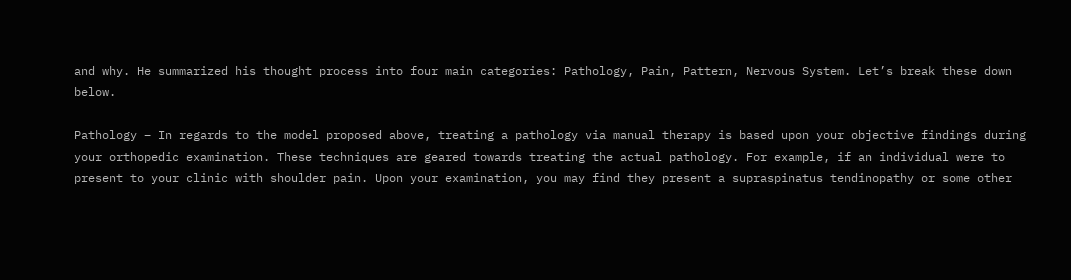and why. He summarized his thought process into four main categories: Pathology, Pain, Pattern, Nervous System. Let’s break these down below.

Pathology – In regards to the model proposed above, treating a pathology via manual therapy is based upon your objective findings during your orthopedic examination. These techniques are geared towards treating the actual pathology. For example, if an individual were to present to your clinic with shoulder pain. Upon your examination, you may find they present a supraspinatus tendinopathy or some other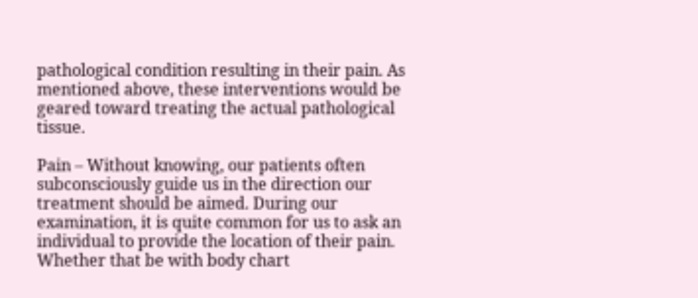pathological condition resulting in their pain. As mentioned above, these interventions would be geared toward treating the actual pathological tissue.

Pain – Without knowing, our patients often subconsciously guide us in the direction our treatment should be aimed. During our examination, it is quite common for us to ask an individual to provide the location of their pain. Whether that be with body chart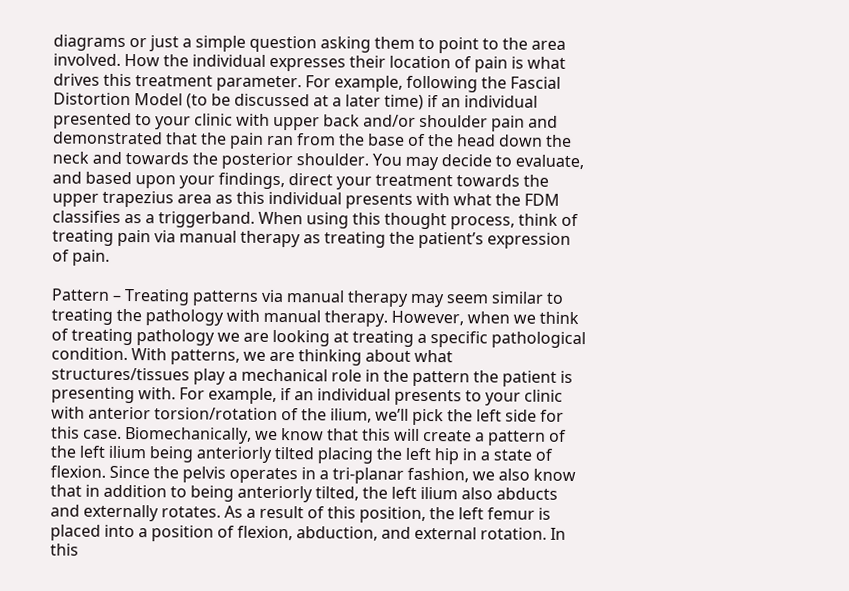diagrams or just a simple question asking them to point to the area involved. How the individual expresses their location of pain is what drives this treatment parameter. For example, following the Fascial Distortion Model (to be discussed at a later time) if an individual presented to your clinic with upper back and/or shoulder pain and demonstrated that the pain ran from the base of the head down the neck and towards the posterior shoulder. You may decide to evaluate, and based upon your findings, direct your treatment towards the upper trapezius area as this individual presents with what the FDM classifies as a triggerband. When using this thought process, think of treating pain via manual therapy as treating the patient’s expression of pain.

Pattern – Treating patterns via manual therapy may seem similar to treating the pathology with manual therapy. However, when we think of treating pathology we are looking at treating a specific pathological condition. With patterns, we are thinking about what structures/tissues play a mechanical role in the pattern the patient is presenting with. For example, if an individual presents to your clinic with anterior torsion/rotation of the ilium, we’ll pick the left side for this case. Biomechanically, we know that this will create a pattern of the left ilium being anteriorly tilted placing the left hip in a state of flexion. Since the pelvis operates in a tri-planar fashion, we also know that in addition to being anteriorly tilted, the left ilium also abducts and externally rotates. As a result of this position, the left femur is placed into a position of flexion, abduction, and external rotation. In this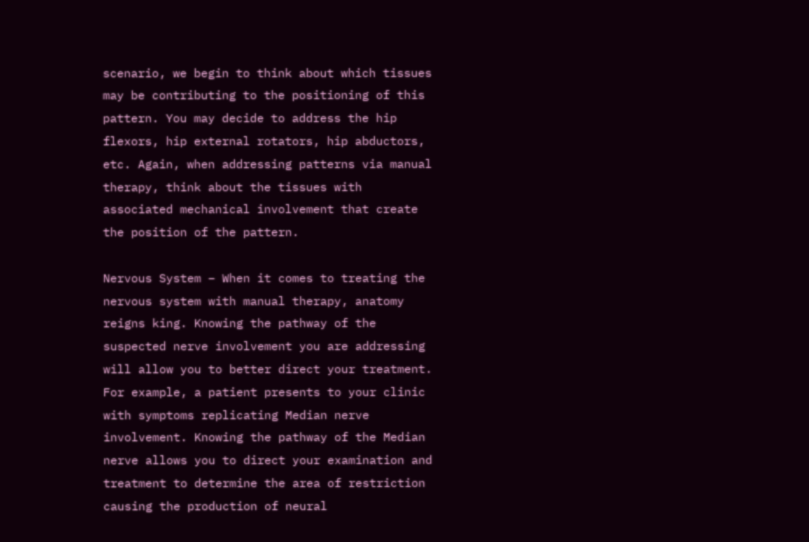scenario, we begin to think about which tissues may be contributing to the positioning of this pattern. You may decide to address the hip flexors, hip external rotators, hip abductors, etc. Again, when addressing patterns via manual therapy, think about the tissues with associated mechanical involvement that create the position of the pattern.

Nervous System – When it comes to treating the nervous system with manual therapy, anatomy reigns king. Knowing the pathway of the suspected nerve involvement you are addressing will allow you to better direct your treatment. For example, a patient presents to your clinic with symptoms replicating Median nerve involvement. Knowing the pathway of the Median nerve allows you to direct your examination and treatment to determine the area of restriction causing the production of neural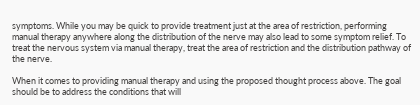symptoms. While you may be quick to provide treatment just at the area of restriction, performing manual therapy anywhere along the distribution of the nerve may also lead to some symptom relief. To treat the nervous system via manual therapy, treat the area of restriction and the distribution pathway of the nerve.

When it comes to providing manual therapy and using the proposed thought process above. The goal should be to address the conditions that will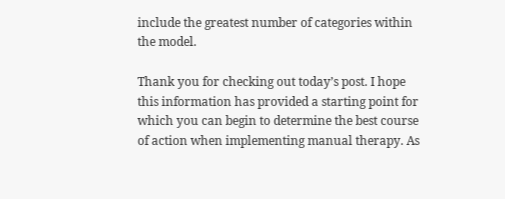include the greatest number of categories within the model.

Thank you for checking out today’s post. I hope this information has provided a starting point for which you can begin to determine the best course of action when implementing manual therapy. As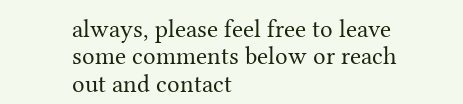always, please feel free to leave some comments below or reach out and contact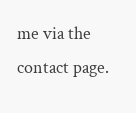me via the contact page.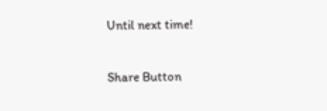Until next time!

Share Button